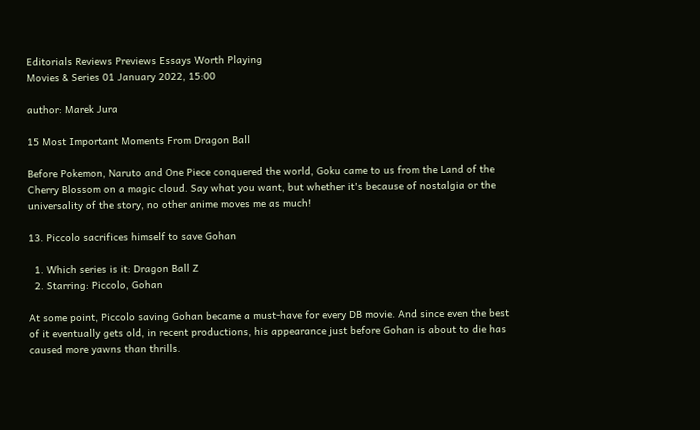Editorials Reviews Previews Essays Worth Playing
Movies & Series 01 January 2022, 15:00

author: Marek Jura

15 Most Important Moments From Dragon Ball

Before Pokemon, Naruto and One Piece conquered the world, Goku came to us from the Land of the Cherry Blossom on a magic cloud. Say what you want, but whether it's because of nostalgia or the universality of the story, no other anime moves me as much!

13. Piccolo sacrifices himself to save Gohan

  1. Which series is it: Dragon Ball Z
  2. Starring: Piccolo, Gohan

At some point, Piccolo saving Gohan became a must-have for every DB movie. And since even the best of it eventually gets old, in recent productions, his appearance just before Gohan is about to die has caused more yawns than thrills.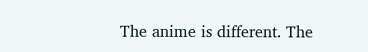The anime is different. The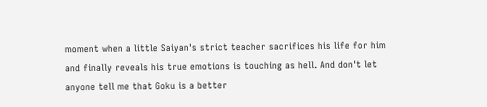moment when a little Saiyan's strict teacher sacrifices his life for him and finally reveals his true emotions is touching as hell. And don't let anyone tell me that Goku is a better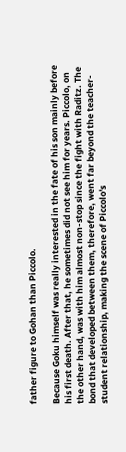father figure to Gohan than Piccolo.

Because Goku himself was really interested in the fate of his son mainly before his first death. After that, he sometimes did not see him for years. Piccolo, on the other hand, was with him almost non-stop since the fight with Raditz. The bond that developed between them, therefore, went far beyond the teacher-student relationship, making the scene of Piccolo's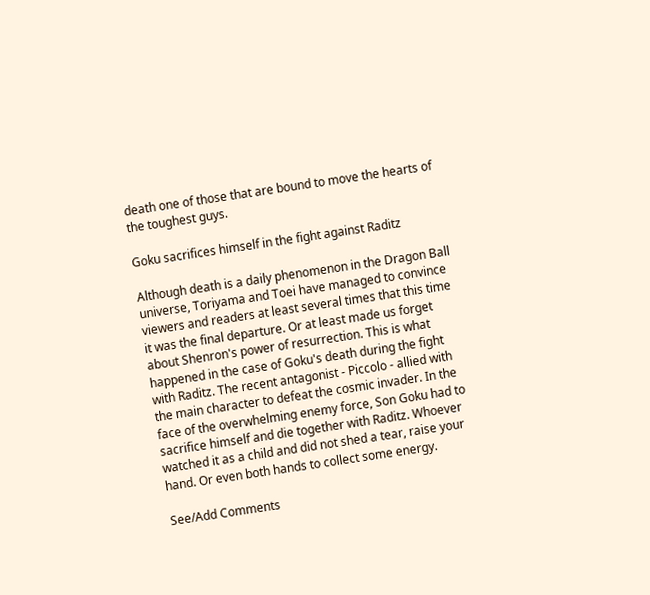death one of those that are bound to move the hearts of the toughest guys.

Goku sacrifices himself in the fight against Raditz

Although death is a daily phenomenon in the Dragon Ball universe, Toriyama and Toei have managed to convince viewers and readers at least several times that this time it was the final departure. Or at least made us forget about Shenron's power of resurrection. This is what happened in the case of Goku's death during the fight with Raditz. The recent antagonist - Piccolo - allied with the main character to defeat the cosmic invader. In the face of the overwhelming enemy force, Son Goku had to sacrifice himself and die together with Raditz. Whoever watched it as a child and did not shed a tear, raise your hand. Or even both hands to collect some energy.

See/Add Comments